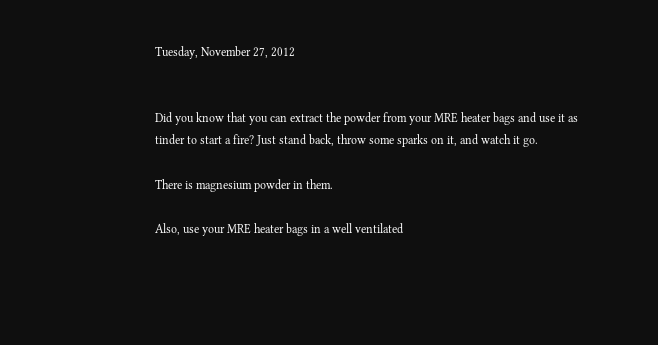Tuesday, November 27, 2012


Did you know that you can extract the powder from your MRE heater bags and use it as tinder to start a fire? Just stand back, throw some sparks on it, and watch it go.

There is magnesium powder in them.

Also, use your MRE heater bags in a well ventilated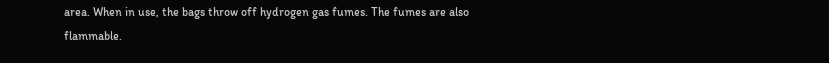area. When in use, the bags throw off hydrogen gas fumes. The fumes are also flammable.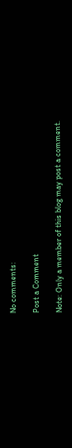No comments:

Post a Comment

Note: Only a member of this blog may post a comment.